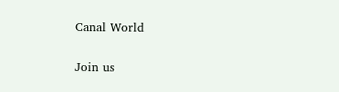Canal World

Join us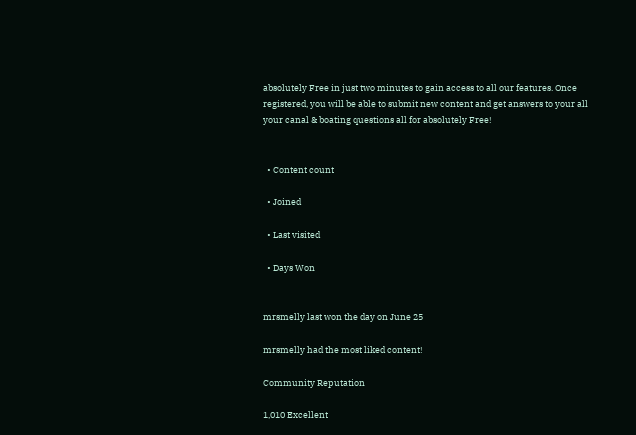absolutely Free in just two minutes to gain access to all our features. Once registered, you will be able to submit new content and get answers to your all your canal & boating questions all for absolutely Free!


  • Content count

  • Joined

  • Last visited

  • Days Won


mrsmelly last won the day on June 25

mrsmelly had the most liked content!

Community Reputation

1,010 Excellent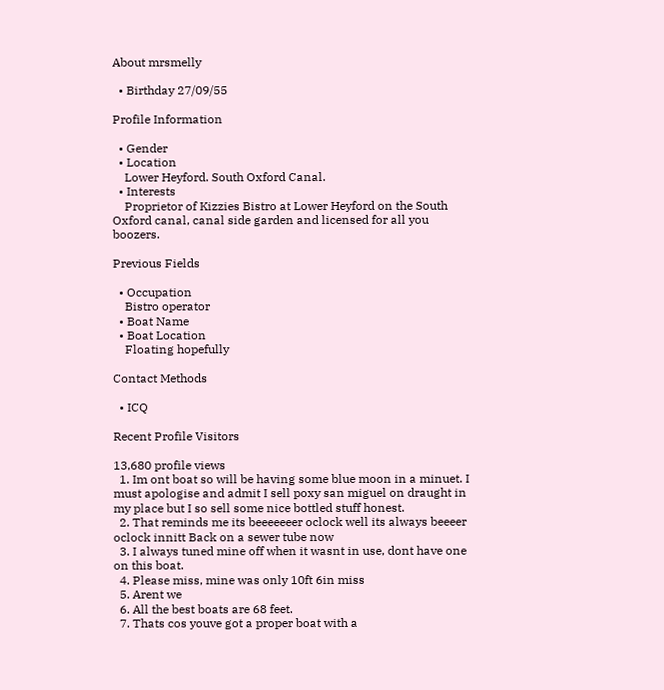About mrsmelly

  • Birthday 27/09/55

Profile Information

  • Gender
  • Location
    Lower Heyford. South Oxford Canal.
  • Interests
    Proprietor of Kizzies Bistro at Lower Heyford on the South Oxford canal, canal side garden and licensed for all you boozers.

Previous Fields

  • Occupation
    Bistro operator
  • Boat Name
  • Boat Location
    Floating hopefully

Contact Methods

  • ICQ

Recent Profile Visitors

13,680 profile views
  1. Im ont boat so will be having some blue moon in a minuet. I must apologise and admit I sell poxy san miguel on draught in my place but I so sell some nice bottled stuff honest.
  2. That reminds me its beeeeeeer oclock well its always beeeer oclock innitt Back on a sewer tube now
  3. I always tuned mine off when it wasnt in use, dont have one on this boat.
  4. Please miss, mine was only 10ft 6in miss
  5. Arent we
  6. All the best boats are 68 feet.
  7. Thats cos youve got a proper boat with a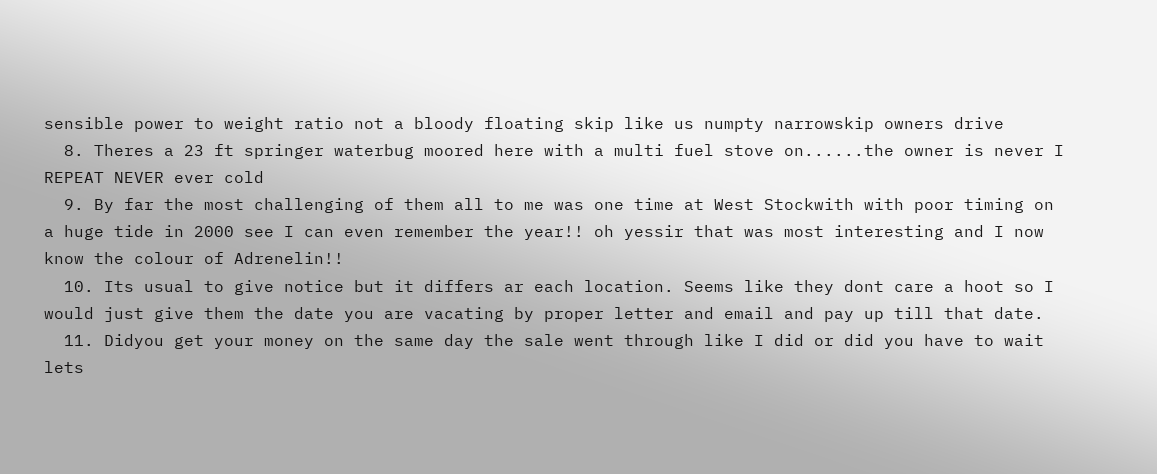sensible power to weight ratio not a bloody floating skip like us numpty narrowskip owners drive
  8. Theres a 23 ft springer waterbug moored here with a multi fuel stove on......the owner is never I REPEAT NEVER ever cold
  9. By far the most challenging of them all to me was one time at West Stockwith with poor timing on a huge tide in 2000 see I can even remember the year!! oh yessir that was most interesting and I now know the colour of Adrenelin!!
  10. Its usual to give notice but it differs ar each location. Seems like they dont care a hoot so I would just give them the date you are vacating by proper letter and email and pay up till that date.
  11. Didyou get your money on the same day the sale went through like I did or did you have to wait lets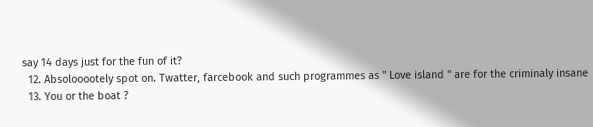say 14 days just for the fun of it?
  12. Absolooootely spot on. Twatter, farcebook and such programmes as " Love island " are for the criminaly insane
  13. You or the boat ?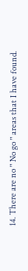14. There are no " No go " areas that I have found.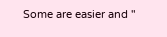Some are easier and "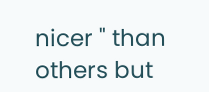nicer " than others but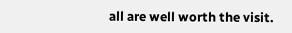all are well worth the visit.